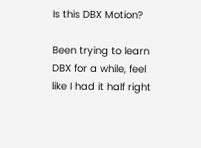Is this DBX Motion?

Been trying to learn DBX for a while, feel like I had it half right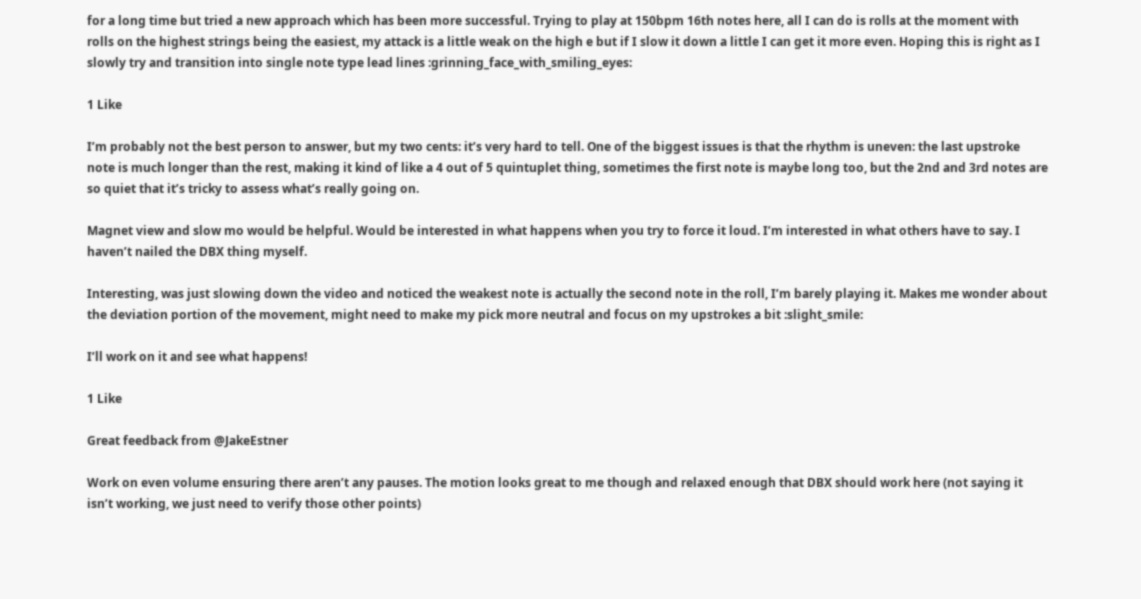for a long time but tried a new approach which has been more successful. Trying to play at 150bpm 16th notes here, all I can do is rolls at the moment with rolls on the highest strings being the easiest, my attack is a little weak on the high e but if I slow it down a little I can get it more even. Hoping this is right as I slowly try and transition into single note type lead lines :grinning_face_with_smiling_eyes:

1 Like

I’m probably not the best person to answer, but my two cents: it’s very hard to tell. One of the biggest issues is that the rhythm is uneven: the last upstroke note is much longer than the rest, making it kind of like a 4 out of 5 quintuplet thing, sometimes the first note is maybe long too, but the 2nd and 3rd notes are so quiet that it’s tricky to assess what’s really going on.

Magnet view and slow mo would be helpful. Would be interested in what happens when you try to force it loud. I’m interested in what others have to say. I haven’t nailed the DBX thing myself.

Interesting, was just slowing down the video and noticed the weakest note is actually the second note in the roll, I’m barely playing it. Makes me wonder about the deviation portion of the movement, might need to make my pick more neutral and focus on my upstrokes a bit :slight_smile:

I’ll work on it and see what happens!

1 Like

Great feedback from @JakeEstner

Work on even volume ensuring there aren’t any pauses. The motion looks great to me though and relaxed enough that DBX should work here (not saying it isn’t working, we just need to verify those other points)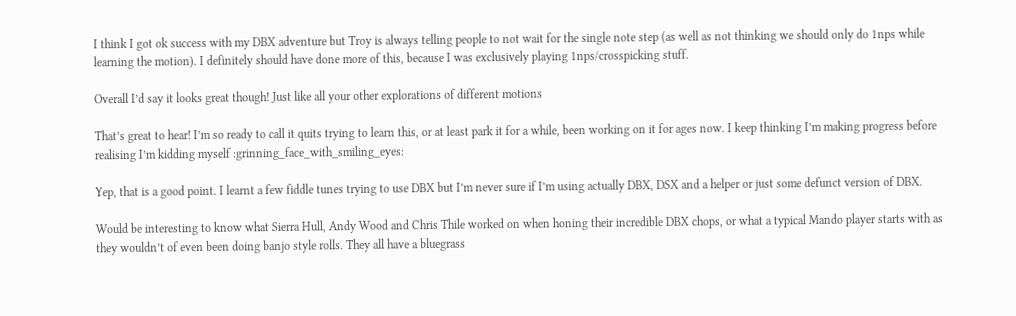I think I got ok success with my DBX adventure but Troy is always telling people to not wait for the single note step (as well as not thinking we should only do 1nps while learning the motion). I definitely should have done more of this, because I was exclusively playing 1nps/crosspicking stuff.

Overall I’d say it looks great though! Just like all your other explorations of different motions

That’s great to hear! I’m so ready to call it quits trying to learn this, or at least park it for a while, been working on it for ages now. I keep thinking I’m making progress before realising I’m kidding myself :grinning_face_with_smiling_eyes:

Yep, that is a good point. I learnt a few fiddle tunes trying to use DBX but I’m never sure if I’m using actually DBX, DSX and a helper or just some defunct version of DBX.

Would be interesting to know what Sierra Hull, Andy Wood and Chris Thile worked on when honing their incredible DBX chops, or what a typical Mando player starts with as they wouldn’t of even been doing banjo style rolls. They all have a bluegrass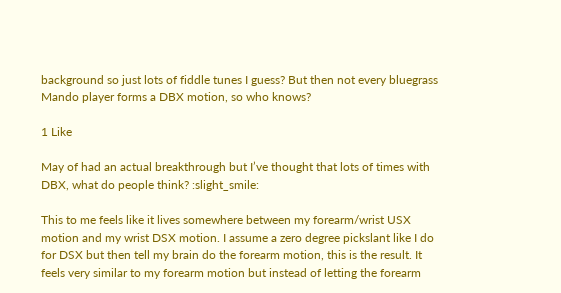background so just lots of fiddle tunes I guess? But then not every bluegrass Mando player forms a DBX motion, so who knows?

1 Like

May of had an actual breakthrough but I’ve thought that lots of times with DBX, what do people think? :slight_smile:

This to me feels like it lives somewhere between my forearm/wrist USX motion and my wrist DSX motion. I assume a zero degree pickslant like I do for DSX but then tell my brain do the forearm motion, this is the result. It feels very similar to my forearm motion but instead of letting the forearm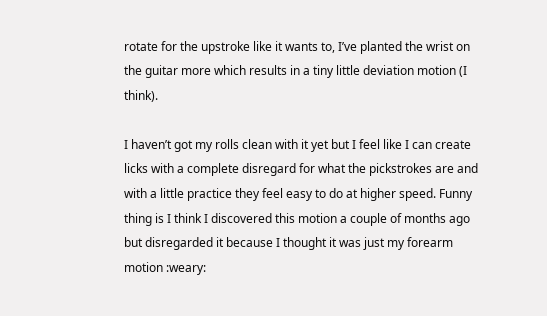rotate for the upstroke like it wants to, I’ve planted the wrist on the guitar more which results in a tiny little deviation motion (I think).

I haven’t got my rolls clean with it yet but I feel like I can create licks with a complete disregard for what the pickstrokes are and with a little practice they feel easy to do at higher speed. Funny thing is I think I discovered this motion a couple of months ago but disregarded it because I thought it was just my forearm motion :weary: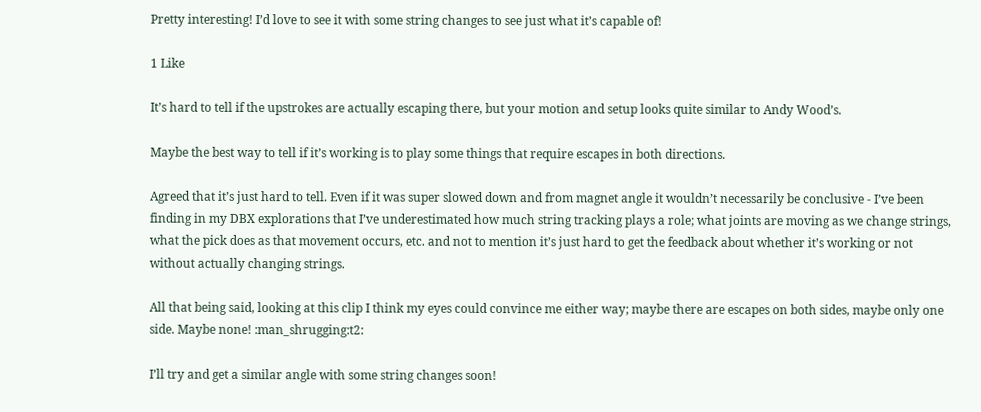Pretty interesting! I’d love to see it with some string changes to see just what it’s capable of!

1 Like

It’s hard to tell if the upstrokes are actually escaping there, but your motion and setup looks quite similar to Andy Wood’s.

Maybe the best way to tell if it’s working is to play some things that require escapes in both directions.

Agreed that it’s just hard to tell. Even if it was super slowed down and from magnet angle it wouldn’t necessarily be conclusive - I’ve been finding in my DBX explorations that I’ve underestimated how much string tracking plays a role; what joints are moving as we change strings, what the pick does as that movement occurs, etc. and not to mention it’s just hard to get the feedback about whether it’s working or not without actually changing strings.

All that being said, looking at this clip I think my eyes could convince me either way; maybe there are escapes on both sides, maybe only one side. Maybe none! :man_shrugging:t2:

I’ll try and get a similar angle with some string changes soon!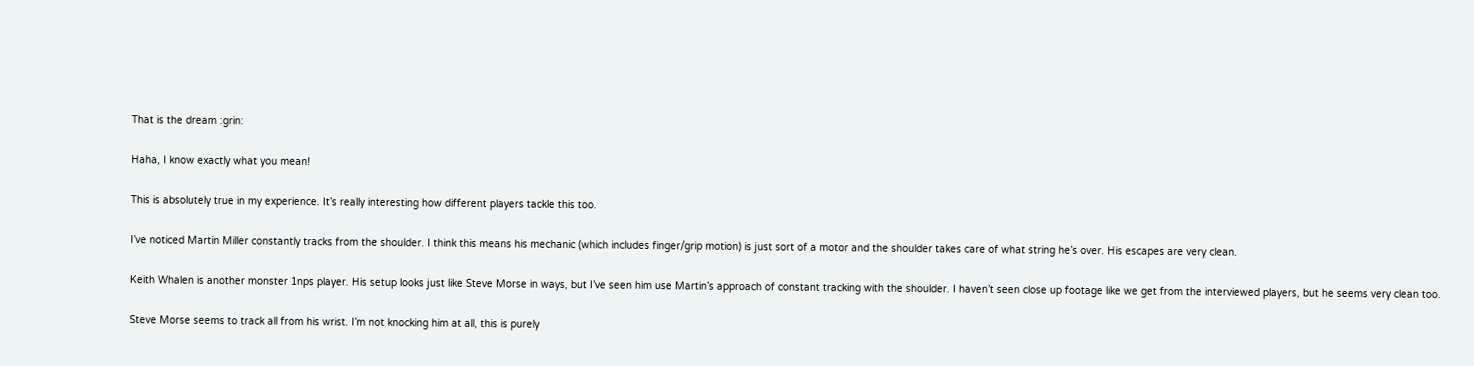That is the dream :grin:

Haha, I know exactly what you mean!

This is absolutely true in my experience. It’s really interesting how different players tackle this too.

I’ve noticed Martin Miller constantly tracks from the shoulder. I think this means his mechanic (which includes finger/grip motion) is just sort of a motor and the shoulder takes care of what string he’s over. His escapes are very clean.

Keith Whalen is another monster 1nps player. His setup looks just like Steve Morse in ways, but I’ve seen him use Martin’s approach of constant tracking with the shoulder. I haven’t seen close up footage like we get from the interviewed players, but he seems very clean too.

Steve Morse seems to track all from his wrist. I’m not knocking him at all, this is purely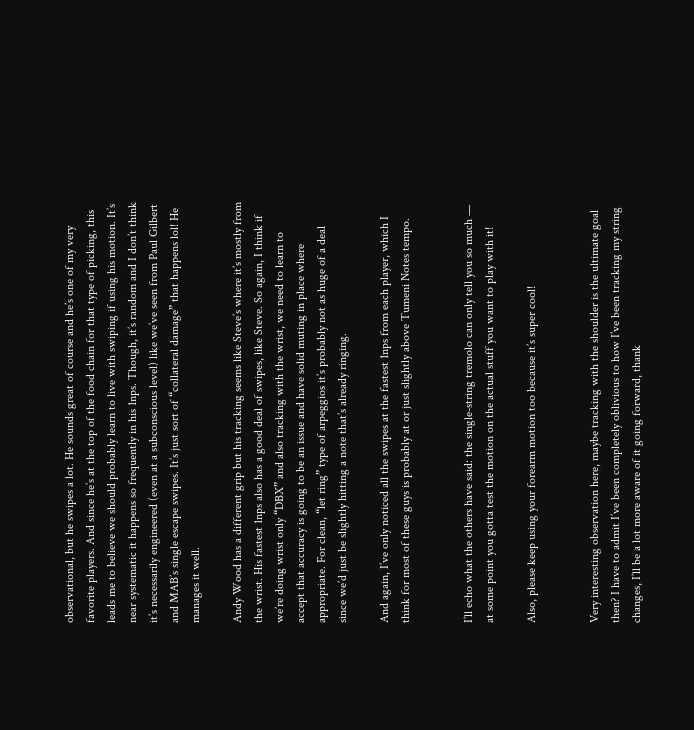observational, but he swipes a lot. He sounds great of course and he’s one of my very favorite players. And since he’s at the top of the food chain for that type of picking, this leads me to believe we should probably learn to live with swiping if using his motion. It’s near systematic it happens so frequently in his 1nps. Though, it’s random and I don’t think it’s necessarily engineered (even at a subconscious level) like we’ve seen from Paul Gilbert and MAB’s single escape swipes. It’s just sort of “collateral damage” that happens lol! He manages it well.

Andy Wood has a different grip but his tracking seems like Steve’s where it’s mostly from the wrist. His fastest 1nps also has a good deal of swipes, like Steve. So again, I think if we’re doing wrist only “DBX” and also tracking with the wrist, we need to learn to accept that accuracy is going to be an issue and have solid muting in place where appropriate. For clean, “let ring” type of arpeggios it’s probably not as huge of a deal since we’d just be slightly hitting a note that’s already ringing.

And again, I’ve only noticed all the swipes at the fastest 1nps from each player, which I think for most of these guys is probably at or just slightly above Tumeni Notes tempo.


I’ll echo what the others have said: the single-string tremolo can only tell you so much — at some point you gotta test the motion on the actual stuff you want to play with it!

Also, please keep using your forearm motion too because it’s super cool!


Very interesting observation here, maybe tracking with the shoulder is the ultimate goal then? I have to admit I’ve been completely oblivious to how I’ve been tracking my string changes, I’ll be a lot more aware of it going forward, thank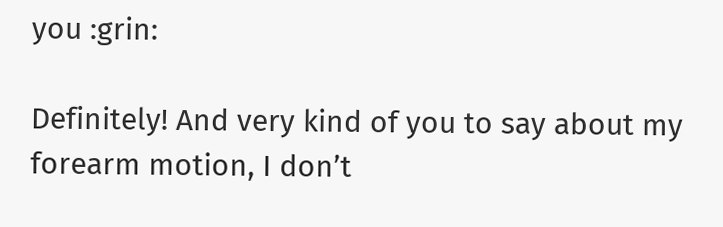you :grin:

Definitely! And very kind of you to say about my forearm motion, I don’t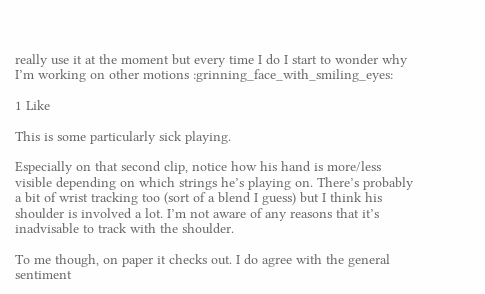really use it at the moment but every time I do I start to wonder why I’m working on other motions :grinning_face_with_smiling_eyes:

1 Like

This is some particularly sick playing.

Especially on that second clip, notice how his hand is more/less visible depending on which strings he’s playing on. There’s probably a bit of wrist tracking too (sort of a blend I guess) but I think his shoulder is involved a lot. I’m not aware of any reasons that it’s inadvisable to track with the shoulder.

To me though, on paper it checks out. I do agree with the general sentiment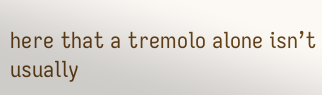here that a tremolo alone isn’t usually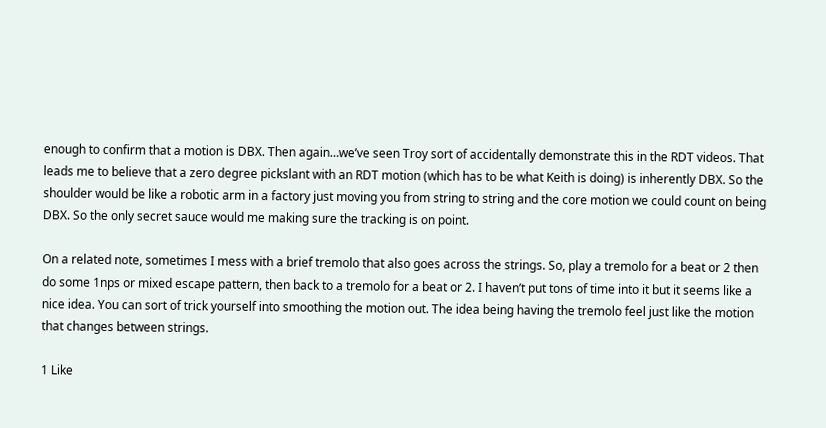enough to confirm that a motion is DBX. Then again…we’ve seen Troy sort of accidentally demonstrate this in the RDT videos. That leads me to believe that a zero degree pickslant with an RDT motion (which has to be what Keith is doing) is inherently DBX. So the shoulder would be like a robotic arm in a factory just moving you from string to string and the core motion we could count on being DBX. So the only secret sauce would me making sure the tracking is on point.

On a related note, sometimes I mess with a brief tremolo that also goes across the strings. So, play a tremolo for a beat or 2 then do some 1nps or mixed escape pattern, then back to a tremolo for a beat or 2. I haven’t put tons of time into it but it seems like a nice idea. You can sort of trick yourself into smoothing the motion out. The idea being having the tremolo feel just like the motion that changes between strings.

1 Like